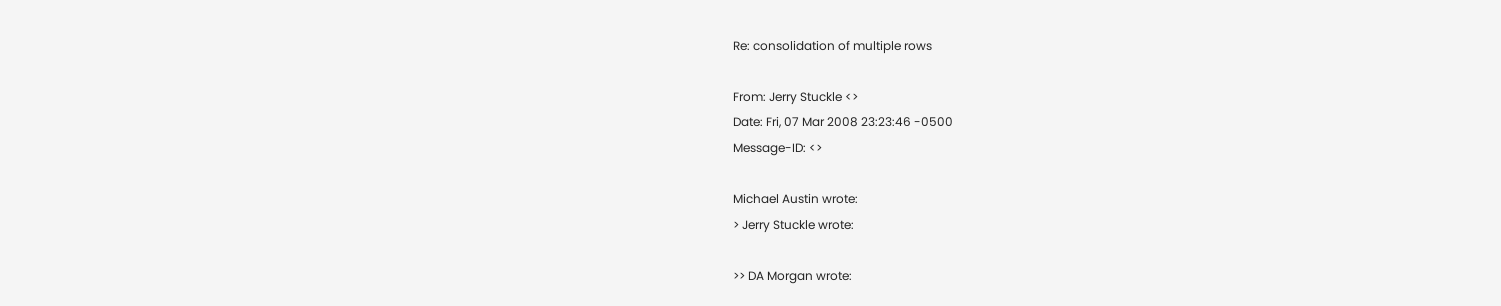Re: consolidation of multiple rows

From: Jerry Stuckle <>
Date: Fri, 07 Mar 2008 23:23:46 -0500
Message-ID: <>

Michael Austin wrote:
> Jerry Stuckle wrote:

>> DA Morgan wrote: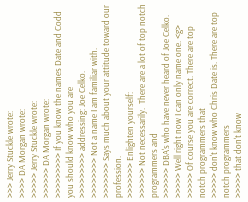>>> Jerry Stuckle wrote:
>>>> DA Morgan wrote:
>>>>> Jerry Stuckle wrote:
>>>>>> DA Morgan wrote:
>>>>>>>>> If you know the names Date and Codd you should know who you are
>>>>>>>>> addressing: Joe Celko.
>>>>>>>> Not a name I am familiar with.
>>>>>>> Says much about your attitude toward our profession.
>>>>>>> Enlighten yourself:
>>>>>> Not necessarily.  There are a lot of top notch programmers and
>>>>>> DBA's who have never heard of Joe Celko.
>>>>> Well right now I can only name one. <g>
>>>>> Of course you are correct. There are top notch programmers that
>>>>> don't know who Chris Date is. There are top notch programmers
>>>>> that don't know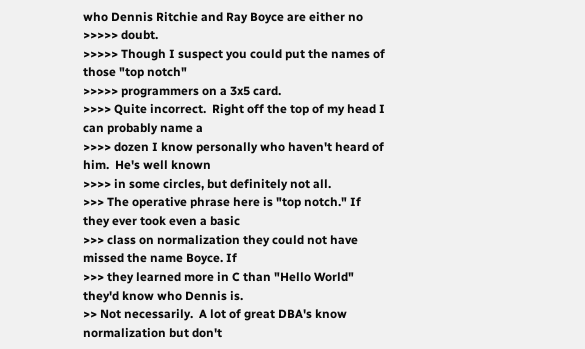who Dennis Ritchie and Ray Boyce are either no
>>>>> doubt.
>>>>> Though I suspect you could put the names of those "top notch"
>>>>> programmers on a 3x5 card.
>>>> Quite incorrect.  Right off the top of my head I can probably name a
>>>> dozen I know personally who haven't heard of him.  He's well known
>>>> in some circles, but definitely not all.
>>> The operative phrase here is "top notch." If they ever took even a basic
>>> class on normalization they could not have missed the name Boyce. If
>>> they learned more in C than "Hello World" they'd know who Dennis is.
>> Not necessarily.  A lot of great DBA's know normalization but don't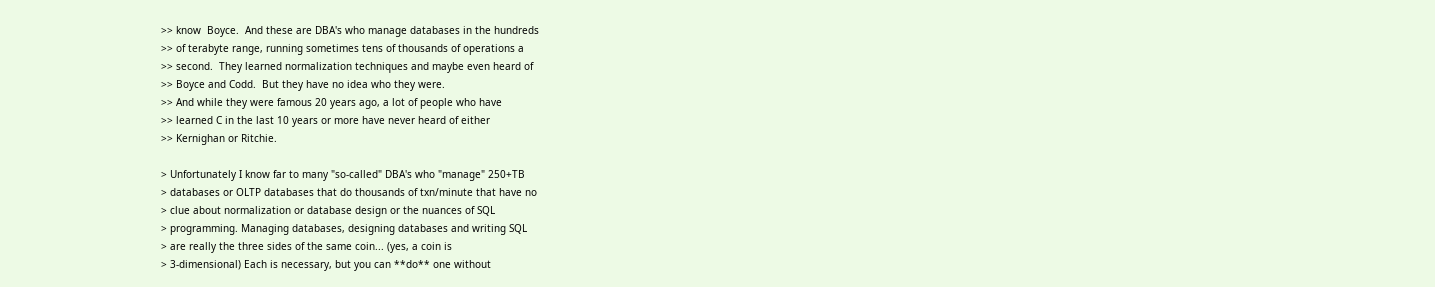>> know  Boyce.  And these are DBA's who manage databases in the hundreds
>> of terabyte range, running sometimes tens of thousands of operations a
>> second.  They learned normalization techniques and maybe even heard of
>> Boyce and Codd.  But they have no idea who they were.
>> And while they were famous 20 years ago, a lot of people who have
>> learned C in the last 10 years or more have never heard of either
>> Kernighan or Ritchie.

> Unfortunately I know far to many "so-called" DBA's who "manage" 250+TB
> databases or OLTP databases that do thousands of txn/minute that have no
> clue about normalization or database design or the nuances of SQL
> programming. Managing databases, designing databases and writing SQL
> are really the three sides of the same coin... (yes, a coin is
> 3-dimensional) Each is necessary, but you can **do** one without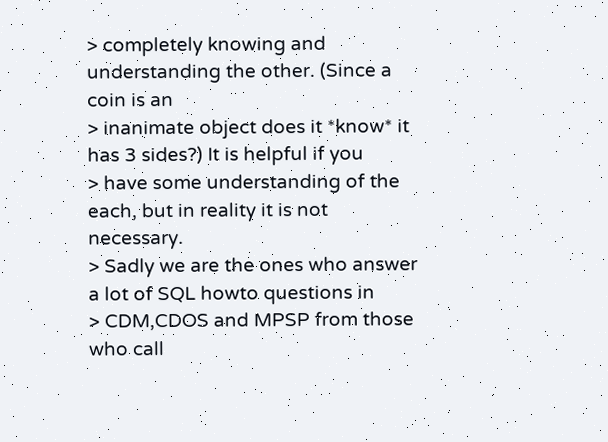> completely knowing and understanding the other. (Since a coin is an
> inanimate object does it *know* it has 3 sides?) It is helpful if you
> have some understanding of the each, but in reality it is not necessary.
> Sadly we are the ones who answer a lot of SQL howto questions in
> CDM,CDOS and MPSP from those who call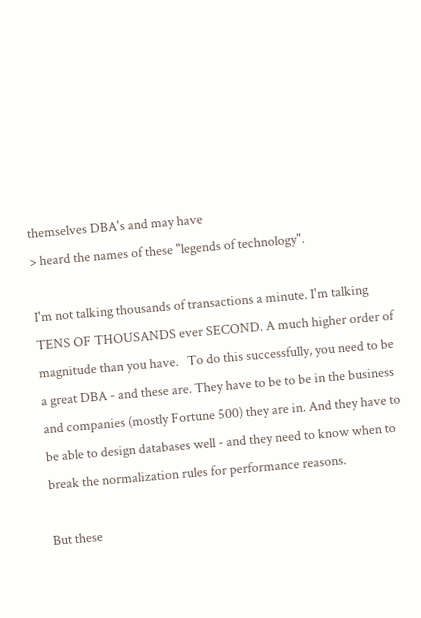themselves DBA's and may have
> heard the names of these "legends of technology".

I'm not talking thousands of transactions a minute. I'm talking TENS OF THOUSANDS ever SECOND. A much higher order of magnitude than you have.   To do this successfully, you need to be a great DBA - and these are. They have to be to be in the business and companies (mostly Fortune 500) they are in. And they have to be able to design databases well - and they need to know when to break the normalization rules for performance reasons.

But these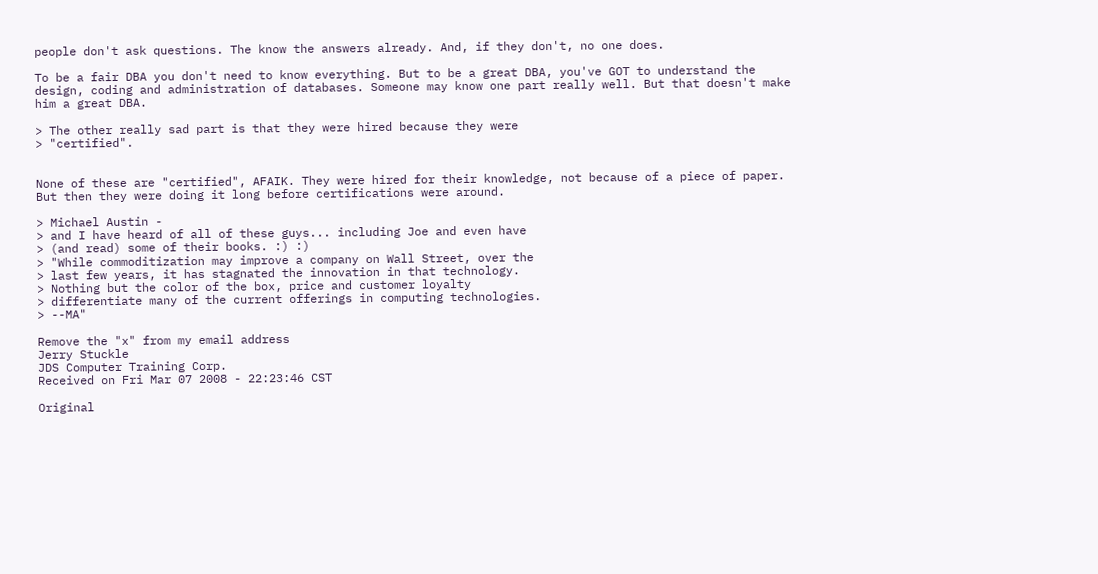people don't ask questions. The know the answers already. And, if they don't, no one does.

To be a fair DBA you don't need to know everything. But to be a great DBA, you've GOT to understand the design, coding and administration of databases. Someone may know one part really well. But that doesn't make him a great DBA.

> The other really sad part is that they were hired because they were
> "certified".


None of these are "certified", AFAIK. They were hired for their knowledge, not because of a piece of paper. But then they were doing it long before certifications were around.

> Michael Austin -
> and I have heard of all of these guys... including Joe and even have
> (and read) some of their books. :) :)
> "While commoditization may improve a company on Wall Street, over the
> last few years, it has stagnated the innovation in that technology.
> Nothing but the color of the box, price and customer loyalty
> differentiate many of the current offerings in computing technologies.
> --MA"

Remove the "x" from my email address
Jerry Stuckle
JDS Computer Training Corp.
Received on Fri Mar 07 2008 - 22:23:46 CST

Original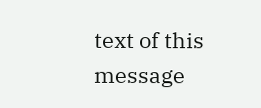text of this message